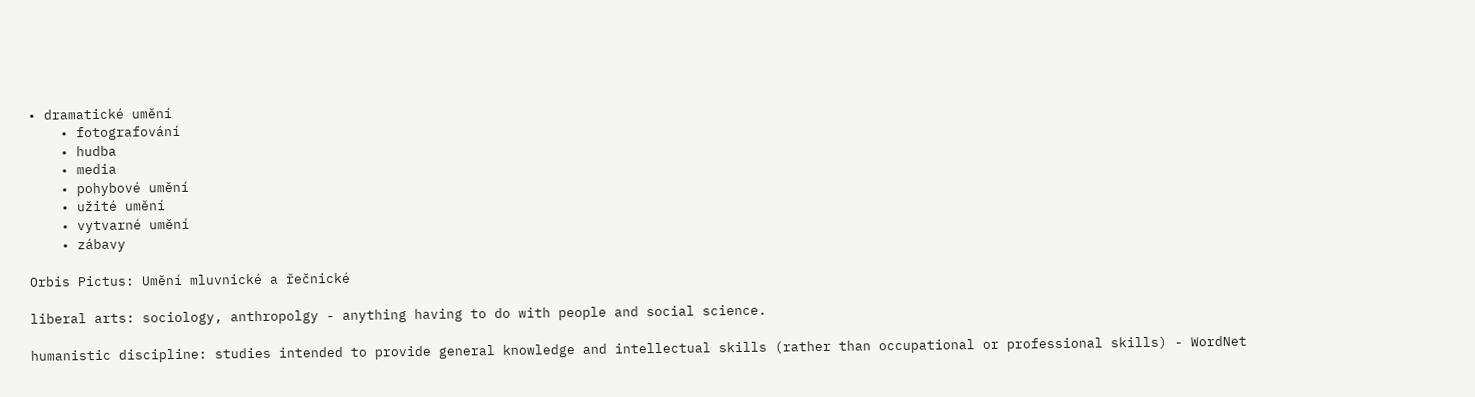• dramatické umění
    • fotografování
    • hudba
    • media
    • pohybové umění
    • užité umění
    • vytvarné umění
    • zábavy

Orbis Pictus: Umění mluvnické a řečnické

liberal arts: sociology, anthropolgy - anything having to do with people and social science.

humanistic discipline: studies intended to provide general knowledge and intellectual skills (rather than occupational or professional skills) - WordNet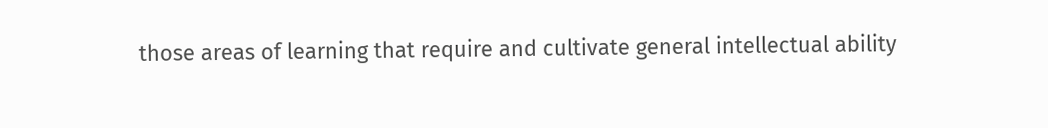those areas of learning that require and cultivate general intellectual ability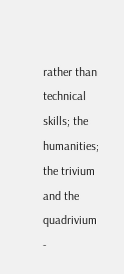rather than technical skills; the humanities; the trivium and the quadrivium -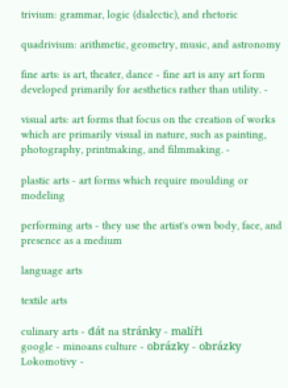trivium: grammar, logic (dialectic), and rhetoric

quadrivium: arithmetic, geometry, music, and astronomy

fine arts: is art, theater, dance - fine art is any art form developed primarily for aesthetics rather than utility. -

visual arts: art forms that focus on the creation of works which are primarily visual in nature, such as painting, photography, printmaking, and filmmaking. -

plastic arts - art forms which require moulding or modeling

performing arts - they use the artist's own body, face, and presence as a medium

language arts

textile arts

culinary arts - dát na stránky - malíři
google - minoans culture - obrázky - obrázky
Lokomotivy -